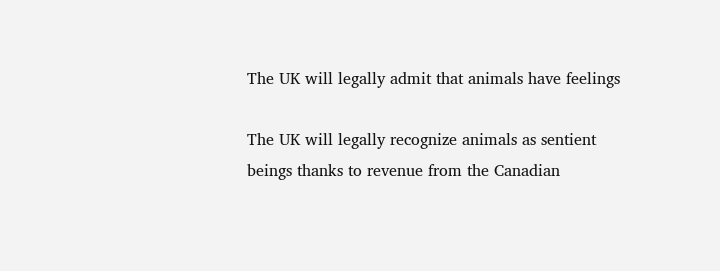The UK will legally admit that animals have feelings

The UK will legally recognize animals as sentient beings thanks to revenue from the Canadian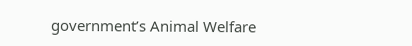government’s Animal Welfare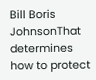Bill Boris JohnsonThat determines how to protect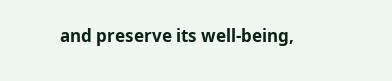and preserve its well-being,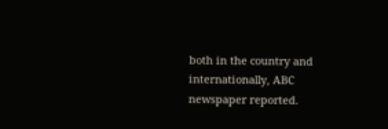both in the country and internationally, ABC newspaper reported.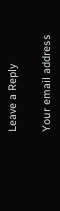Leave a Reply

Your email address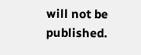will not be published.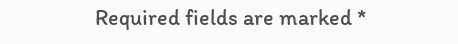Required fields are marked *